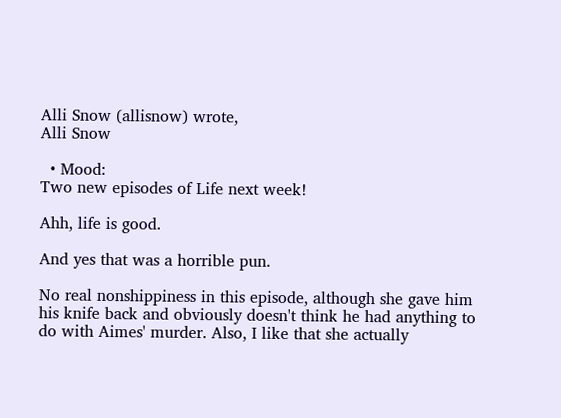Alli Snow (allisnow) wrote,
Alli Snow

  • Mood:
Two new episodes of Life next week!

Ahh, life is good.

And yes that was a horrible pun.

No real nonshippiness in this episode, although she gave him his knife back and obviously doesn't think he had anything to do with Aimes' murder. Also, I like that she actually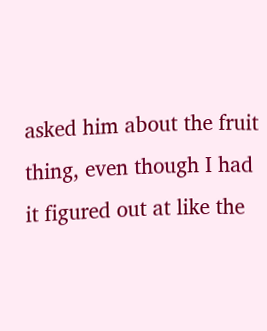asked him about the fruit thing, even though I had it figured out at like the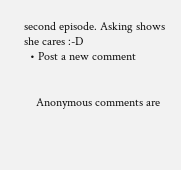second episode. Asking shows she cares :-D
  • Post a new comment


    Anonymous comments are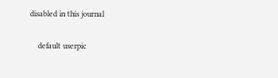disabled in this journal

    default userpic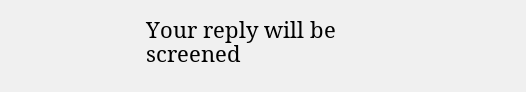Your reply will be screened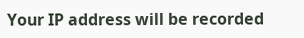Your IP address will be recorded